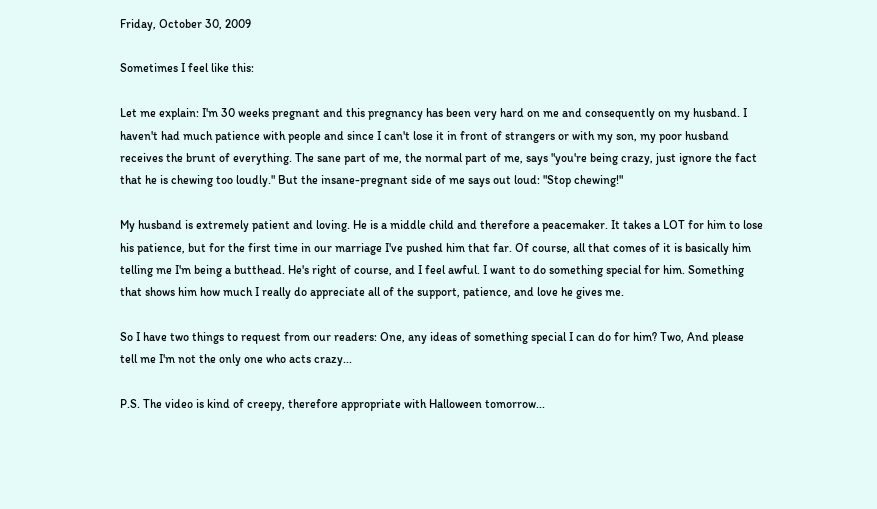Friday, October 30, 2009

Sometimes I feel like this:

Let me explain: I'm 30 weeks pregnant and this pregnancy has been very hard on me and consequently on my husband. I haven't had much patience with people and since I can't lose it in front of strangers or with my son, my poor husband receives the brunt of everything. The sane part of me, the normal part of me, says "you're being crazy, just ignore the fact that he is chewing too loudly." But the insane-pregnant side of me says out loud: "Stop chewing!"

My husband is extremely patient and loving. He is a middle child and therefore a peacemaker. It takes a LOT for him to lose his patience, but for the first time in our marriage I've pushed him that far. Of course, all that comes of it is basically him telling me I'm being a butthead. He's right of course, and I feel awful. I want to do something special for him. Something that shows him how much I really do appreciate all of the support, patience, and love he gives me.

So I have two things to request from our readers: One, any ideas of something special I can do for him? Two, And please tell me I'm not the only one who acts crazy...

P.S. The video is kind of creepy, therefore appropriate with Halloween tomorrow...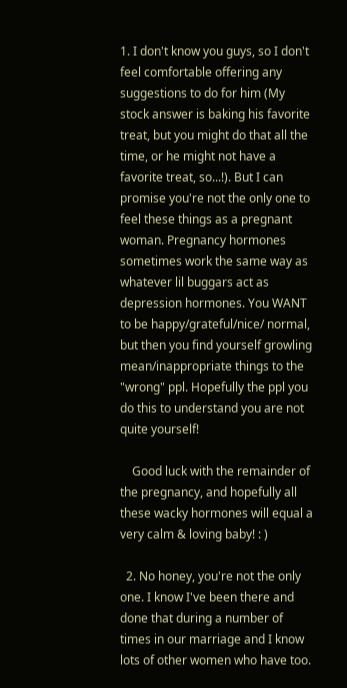1. I don't know you guys, so I don't feel comfortable offering any suggestions to do for him (My stock answer is baking his favorite treat, but you might do that all the time, or he might not have a favorite treat, so...!). But I can promise you're not the only one to feel these things as a pregnant woman. Pregnancy hormones sometimes work the same way as whatever lil buggars act as depression hormones. You WANT to be happy/grateful/nice/ normal, but then you find yourself growling mean/inappropriate things to the "wrong" ppl. Hopefully the ppl you do this to understand you are not quite yourself!

    Good luck with the remainder of the pregnancy, and hopefully all these wacky hormones will equal a very calm & loving baby! : )

  2. No honey, you're not the only one. I know I've been there and done that during a number of times in our marriage and I know lots of other women who have too.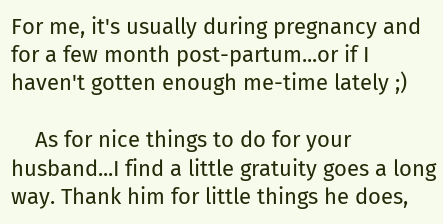For me, it's usually during pregnancy and for a few month post-partum...or if I haven't gotten enough me-time lately ;)

    As for nice things to do for your husband...I find a little gratuity goes a long way. Thank him for little things he does,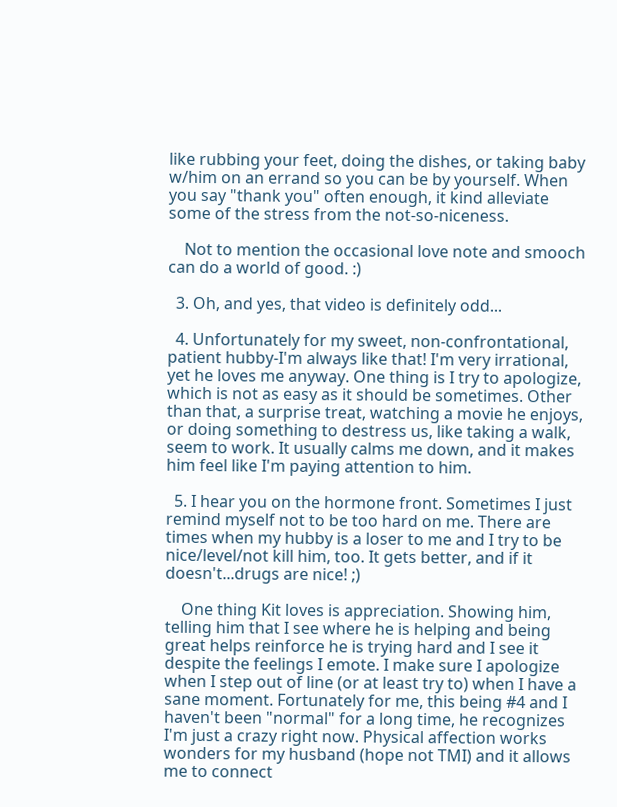like rubbing your feet, doing the dishes, or taking baby w/him on an errand so you can be by yourself. When you say "thank you" often enough, it kind alleviate some of the stress from the not-so-niceness.

    Not to mention the occasional love note and smooch can do a world of good. :)

  3. Oh, and yes, that video is definitely odd...

  4. Unfortunately for my sweet, non-confrontational, patient hubby-I'm always like that! I'm very irrational, yet he loves me anyway. One thing is I try to apologize, which is not as easy as it should be sometimes. Other than that, a surprise treat, watching a movie he enjoys, or doing something to destress us, like taking a walk, seem to work. It usually calms me down, and it makes him feel like I'm paying attention to him.

  5. I hear you on the hormone front. Sometimes I just remind myself not to be too hard on me. There are times when my hubby is a loser to me and I try to be nice/level/not kill him, too. It gets better, and if it doesn't...drugs are nice! ;)

    One thing Kit loves is appreciation. Showing him, telling him that I see where he is helping and being great helps reinforce he is trying hard and I see it despite the feelings I emote. I make sure I apologize when I step out of line (or at least try to) when I have a sane moment. Fortunately for me, this being #4 and I haven't been "normal" for a long time, he recognizes I'm just a crazy right now. Physical affection works wonders for my husband (hope not TMI) and it allows me to connect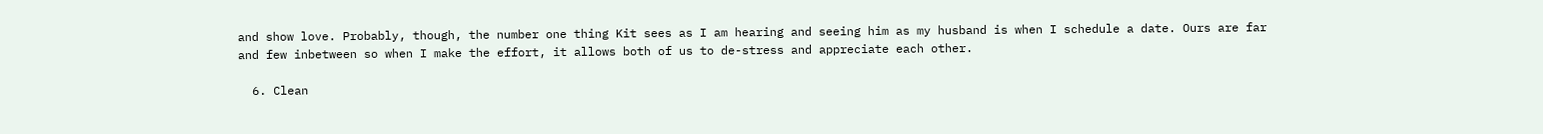and show love. Probably, though, the number one thing Kit sees as I am hearing and seeing him as my husband is when I schedule a date. Ours are far and few inbetween so when I make the effort, it allows both of us to de-stress and appreciate each other.

  6. Clean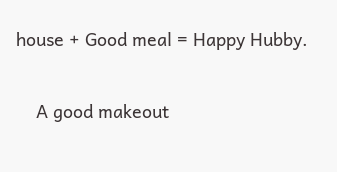house + Good meal = Happy Hubby.

    A good makeout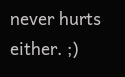never hurts either. ;)